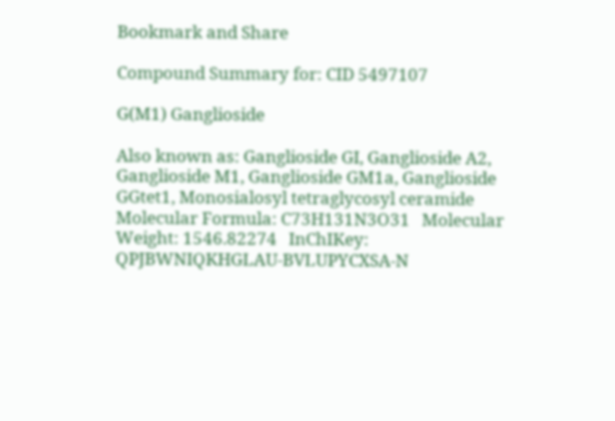Bookmark and Share

Compound Summary for: CID 5497107

G(M1) Ganglioside

Also known as: Ganglioside GI, Ganglioside A2, Ganglioside M1, Ganglioside GM1a, Ganglioside GGtet1, Monosialosyl tetraglycosyl ceramide
Molecular Formula: C73H131N3O31   Molecular Weight: 1546.82274   InChIKey: QPJBWNIQKHGLAU-BVLUPYCXSA-N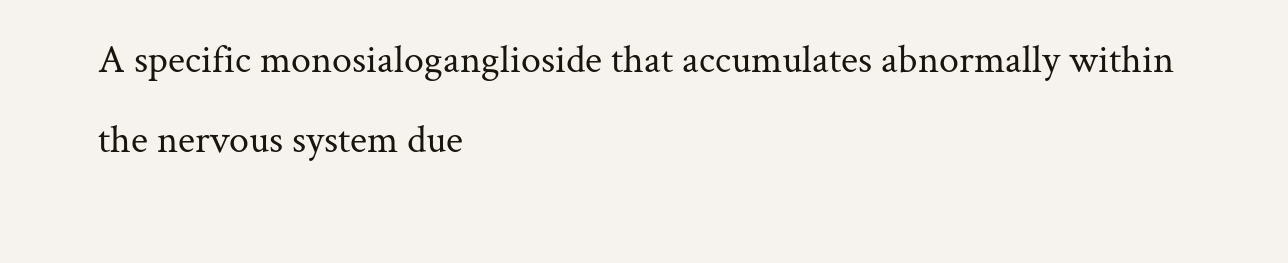A specific monosialoganglioside that accumulates abnormally within the nervous system due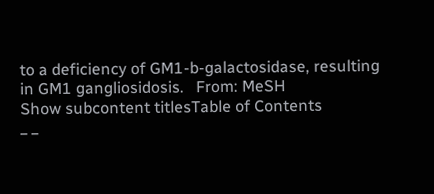to a deficiency of GM1-b-galactosidase, resulting in GM1 gangliosidosis.   From: MeSH
Show subcontent titlesTable of Contents
_ _